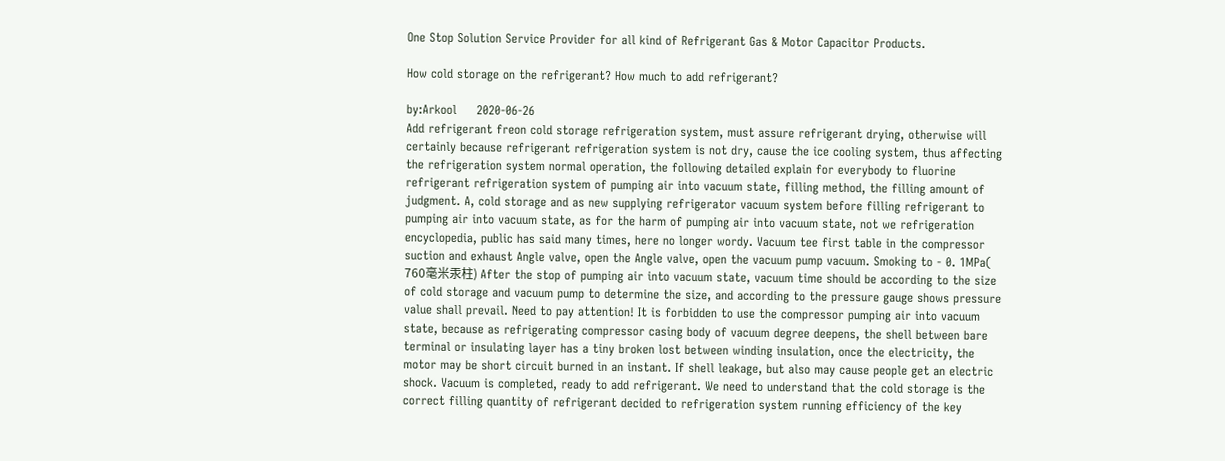One Stop Solution Service Provider for all kind of Refrigerant Gas & Motor Capacitor Products.

How cold storage on the refrigerant? How much to add refrigerant?

by:Arkool     2020-06-26
Add refrigerant freon cold storage refrigeration system, must assure refrigerant drying, otherwise will certainly because refrigerant refrigeration system is not dry, cause the ice cooling system, thus affecting the refrigeration system normal operation, the following detailed explain for everybody to fluorine refrigerant refrigeration system of pumping air into vacuum state, filling method, the filling amount of judgment. A, cold storage and as new supplying refrigerator vacuum system before filling refrigerant to pumping air into vacuum state, as for the harm of pumping air into vacuum state, not we refrigeration encyclopedia, public has said many times, here no longer wordy. Vacuum tee first table in the compressor suction and exhaust Angle valve, open the Angle valve, open the vacuum pump vacuum. Smoking to - 0. 1MPa( 760毫米汞柱) After the stop of pumping air into vacuum state, vacuum time should be according to the size of cold storage and vacuum pump to determine the size, and according to the pressure gauge shows pressure value shall prevail. Need to pay attention! It is forbidden to use the compressor pumping air into vacuum state, because as refrigerating compressor casing body of vacuum degree deepens, the shell between bare terminal or insulating layer has a tiny broken lost between winding insulation, once the electricity, the motor may be short circuit burned in an instant. If shell leakage, but also may cause people get an electric shock. Vacuum is completed, ready to add refrigerant. We need to understand that the cold storage is the correct filling quantity of refrigerant decided to refrigeration system running efficiency of the key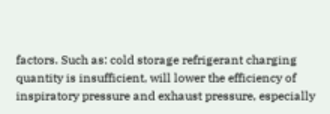factors. Such as: cold storage refrigerant charging quantity is insufficient, will lower the efficiency of inspiratory pressure and exhaust pressure, especially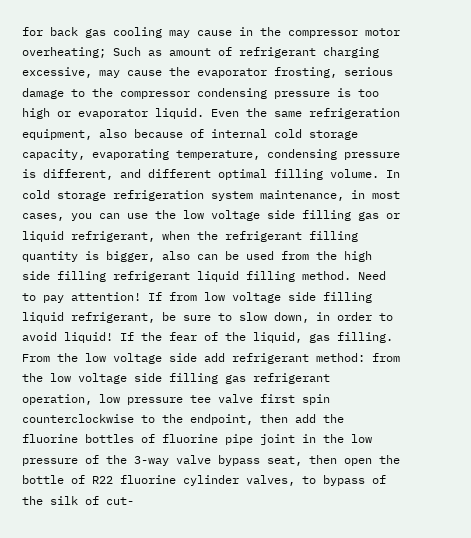for back gas cooling may cause in the compressor motor overheating; Such as amount of refrigerant charging excessive, may cause the evaporator frosting, serious damage to the compressor condensing pressure is too high or evaporator liquid. Even the same refrigeration equipment, also because of internal cold storage capacity, evaporating temperature, condensing pressure is different, and different optimal filling volume. In cold storage refrigeration system maintenance, in most cases, you can use the low voltage side filling gas or liquid refrigerant, when the refrigerant filling quantity is bigger, also can be used from the high side filling refrigerant liquid filling method. Need to pay attention! If from low voltage side filling liquid refrigerant, be sure to slow down, in order to avoid liquid! If the fear of the liquid, gas filling. From the low voltage side add refrigerant method: from the low voltage side filling gas refrigerant operation, low pressure tee valve first spin counterclockwise to the endpoint, then add the fluorine bottles of fluorine pipe joint in the low pressure of the 3-way valve bypass seat, then open the bottle of R22 fluorine cylinder valves, to bypass of the silk of cut-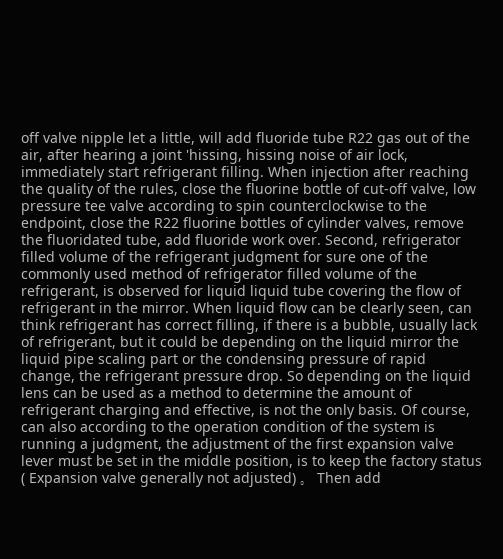off valve nipple let a little, will add fluoride tube R22 gas out of the air, after hearing a joint 'hissing, hissing noise of air lock, immediately start refrigerant filling. When injection after reaching the quality of the rules, close the fluorine bottle of cut-off valve, low pressure tee valve according to spin counterclockwise to the endpoint, close the R22 fluorine bottles of cylinder valves, remove the fluoridated tube, add fluoride work over. Second, refrigerator filled volume of the refrigerant judgment for sure one of the commonly used method of refrigerator filled volume of the refrigerant, is observed for liquid liquid tube covering the flow of refrigerant in the mirror. When liquid flow can be clearly seen, can think refrigerant has correct filling, if there is a bubble, usually lack of refrigerant, but it could be depending on the liquid mirror the liquid pipe scaling part or the condensing pressure of rapid change, the refrigerant pressure drop. So depending on the liquid lens can be used as a method to determine the amount of refrigerant charging and effective, is not the only basis. Of course, can also according to the operation condition of the system is running a judgment, the adjustment of the first expansion valve lever must be set in the middle position, is to keep the factory status ( Expansion valve generally not adjusted) 。 Then add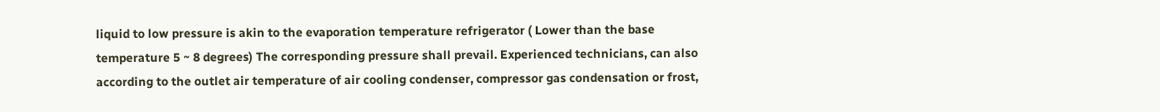liquid to low pressure is akin to the evaporation temperature refrigerator ( Lower than the base temperature 5 ~ 8 degrees) The corresponding pressure shall prevail. Experienced technicians, can also according to the outlet air temperature of air cooling condenser, compressor gas condensation or frost,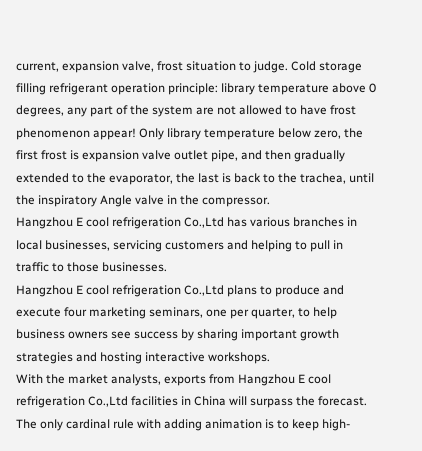current, expansion valve, frost situation to judge. Cold storage filling refrigerant operation principle: library temperature above 0 degrees, any part of the system are not allowed to have frost phenomenon appear! Only library temperature below zero, the first frost is expansion valve outlet pipe, and then gradually extended to the evaporator, the last is back to the trachea, until the inspiratory Angle valve in the compressor.
Hangzhou E cool refrigeration Co.,Ltd has various branches in local businesses, servicing customers and helping to pull in traffic to those businesses.
Hangzhou E cool refrigeration Co.,Ltd plans to produce and execute four marketing seminars, one per quarter, to help business owners see success by sharing important growth strategies and hosting interactive workshops.
With the market analysts, exports from Hangzhou E cool refrigeration Co.,Ltd facilities in China will surpass the forecast.
The only cardinal rule with adding animation is to keep high-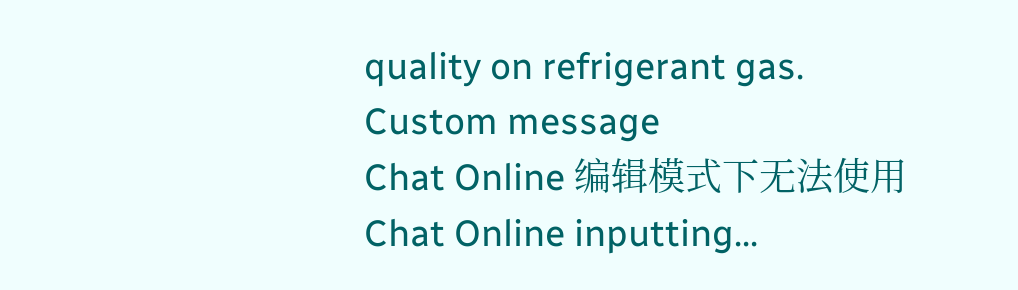quality on refrigerant gas.
Custom message
Chat Online 编辑模式下无法使用
Chat Online inputting...